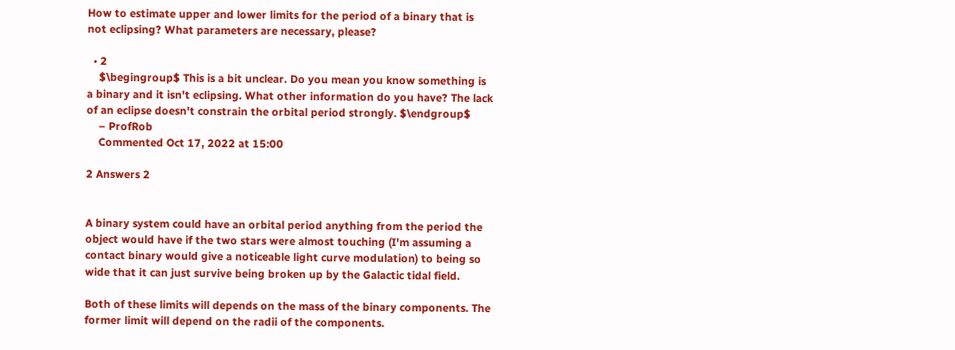How to estimate upper and lower limits for the period of a binary that is not eclipsing? What parameters are necessary, please?

  • 2
    $\begingroup$ This is a bit unclear. Do you mean you know something is a binary and it isn't eclipsing. What other information do you have? The lack of an eclipse doesn't constrain the orbital period strongly. $\endgroup$
    – ProfRob
    Commented Oct 17, 2022 at 15:00

2 Answers 2


A binary system could have an orbital period anything from the period the object would have if the two stars were almost touching (I'm assuming a contact binary would give a noticeable light curve modulation) to being so wide that it can just survive being broken up by the Galactic tidal field.

Both of these limits will depends on the mass of the binary components. The former limit will depend on the radii of the components.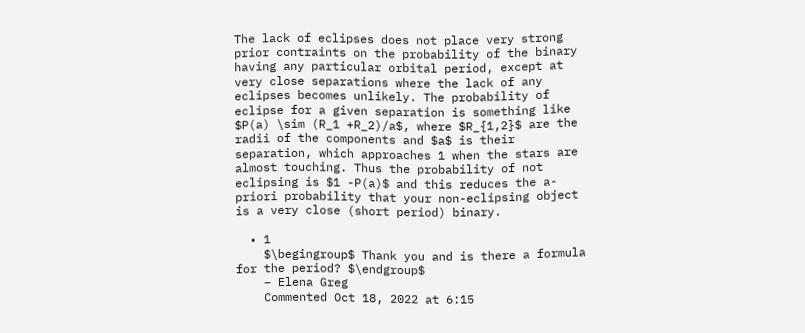The lack of eclipses does not place very strong prior contraints on the probability of the binary having any particular orbital period, except at very close separations where the lack of any eclipses becomes unlikely. The probability of eclipse for a given separation is something like $P(a) \sim (R_1 +R_2)/a$, where $R_{1,2}$ are the radii of the components and $a$ is their separation, which approaches 1 when the stars are almost touching. Thus the probability of not eclipsing is $1 -P(a)$ and this reduces the a-priori probability that your non-eclipsing object is a very close (short period) binary.

  • 1
    $\begingroup$ Thank you and is there a formula for the period? $\endgroup$
    – Elena Greg
    Commented Oct 18, 2022 at 6:15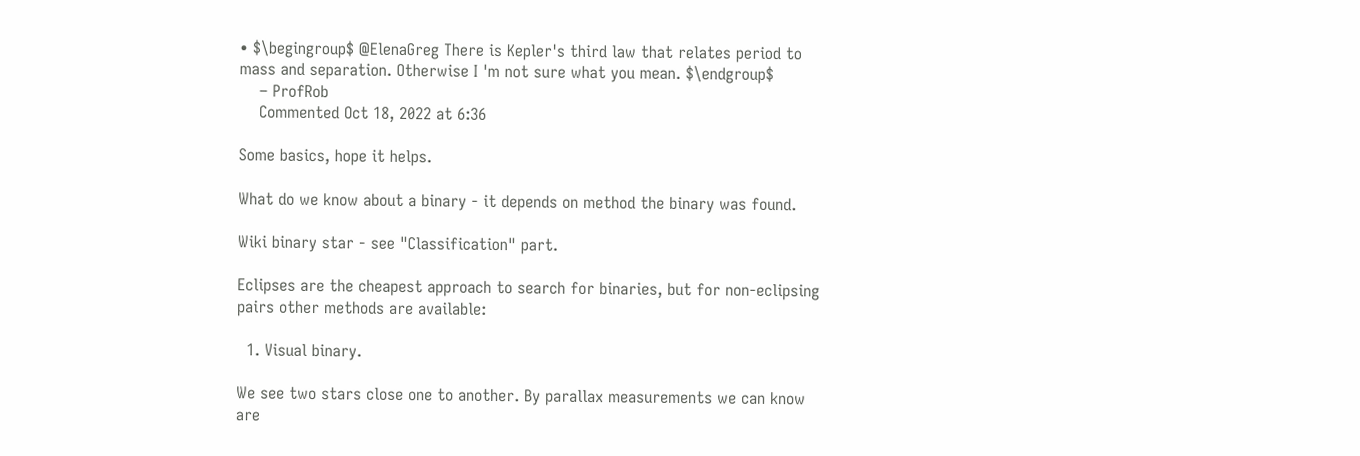• $\begingroup$ @ElenaGreg There is Kepler's third law that relates period to mass and separation. Otherwise I 'm not sure what you mean. $\endgroup$
    – ProfRob
    Commented Oct 18, 2022 at 6:36

Some basics, hope it helps.

What do we know about a binary - it depends on method the binary was found.

Wiki binary star - see "Classification" part.

Eclipses are the cheapest approach to search for binaries, but for non-eclipsing pairs other methods are available:

  1. Visual binary.

We see two stars close one to another. By parallax measurements we can know are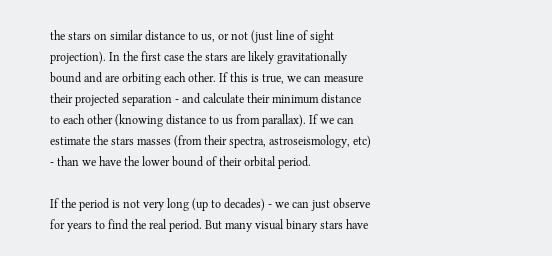the stars on similar distance to us, or not (just line of sight projection). In the first case the stars are likely gravitationally bound and are orbiting each other. If this is true, we can measure their projected separation - and calculate their minimum distance to each other (knowing distance to us from parallax). If we can estimate the stars masses (from their spectra, astroseismology, etc) - than we have the lower bound of their orbital period.

If the period is not very long (up to decades) - we can just observe for years to find the real period. But many visual binary stars have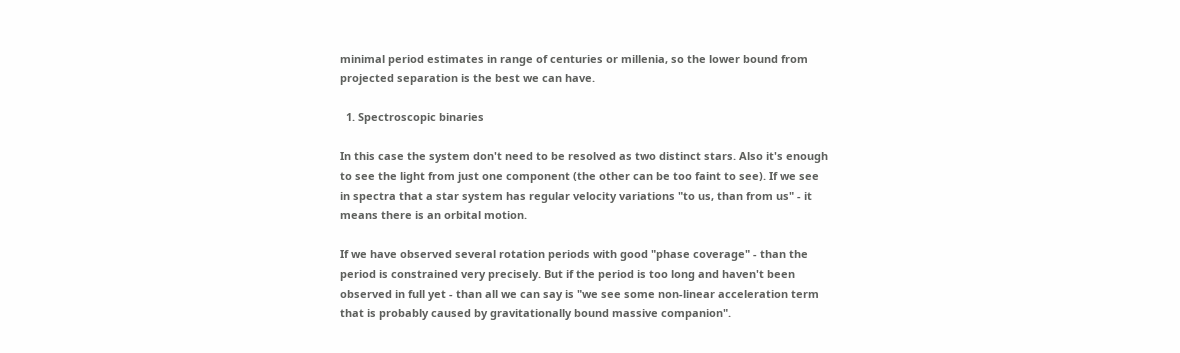minimal period estimates in range of centuries or millenia, so the lower bound from projected separation is the best we can have.

  1. Spectroscopic binaries

In this case the system don't need to be resolved as two distinct stars. Also it's enough to see the light from just one component (the other can be too faint to see). If we see in spectra that a star system has regular velocity variations "to us, than from us" - it means there is an orbital motion.

If we have observed several rotation periods with good "phase coverage" - than the period is constrained very precisely. But if the period is too long and haven't been observed in full yet - than all we can say is "we see some non-linear acceleration term that is probably caused by gravitationally bound massive companion".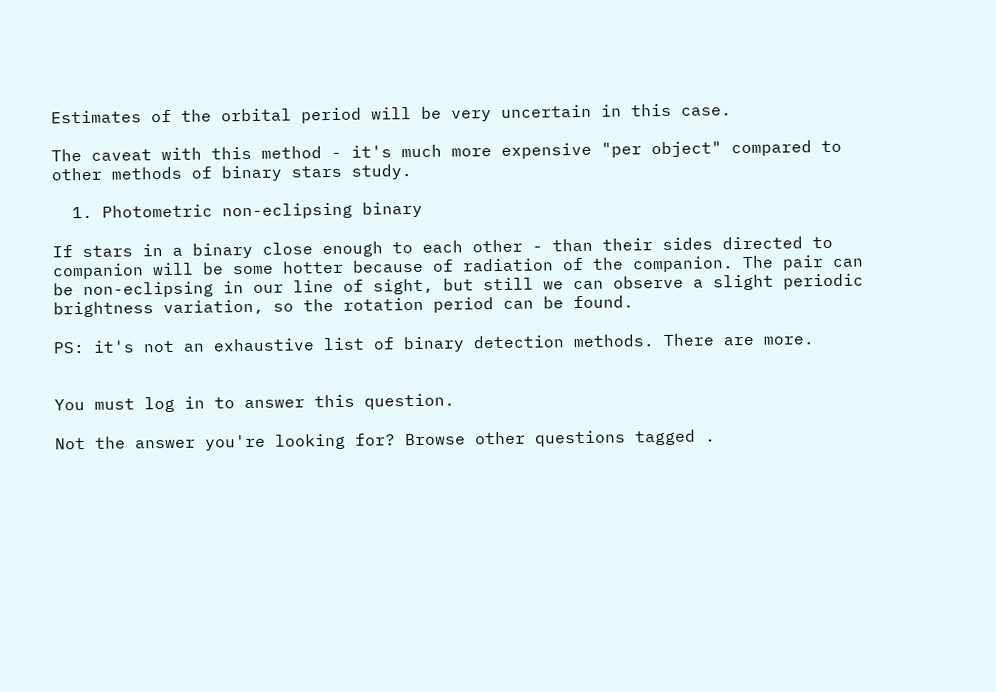Estimates of the orbital period will be very uncertain in this case.

The caveat with this method - it's much more expensive "per object" compared to other methods of binary stars study.

  1. Photometric non-eclipsing binary

If stars in a binary close enough to each other - than their sides directed to companion will be some hotter because of radiation of the companion. The pair can be non-eclipsing in our line of sight, but still we can observe a slight periodic brightness variation, so the rotation period can be found.

PS: it's not an exhaustive list of binary detection methods. There are more.


You must log in to answer this question.

Not the answer you're looking for? Browse other questions tagged .